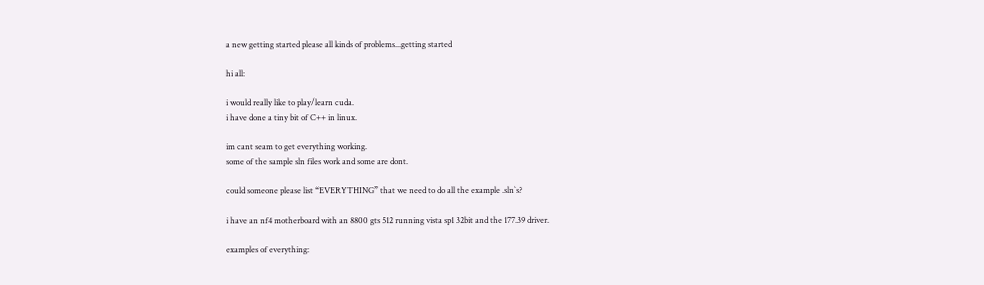a new getting started please all kinds of problems...getting started

hi all:

i would really like to play/learn cuda.
i have done a tiny bit of C++ in linux.

im cant seam to get everything working.
some of the sample sln files work and some are dont.

could someone please list “EVERYTHING” that we need to do all the example .sln`s?

i have an nf4 motherboard with an 8800 gts 512 running vista sp1 32bit and the 177.39 driver.

examples of everything: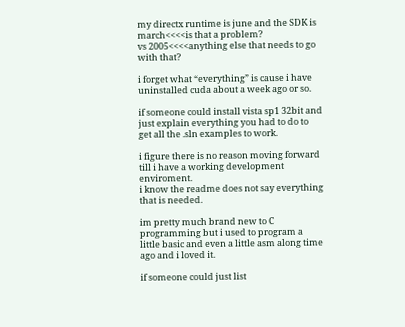my directx runtime is june and the SDK is march<<<<is that a problem?
vs 2005<<<<anything else that needs to go with that?

i forget what “everything” is cause i have uninstalled cuda about a week ago or so.

if someone could install vista sp1 32bit and just explain everything you had to do to get all the .sln examples to work.

i figure there is no reason moving forward till i have a working development enviroment.
i know the readme does not say everything that is needed.

im pretty much brand new to C programming but i used to program a little basic and even a little asm along time ago and i loved it.

if someone could just list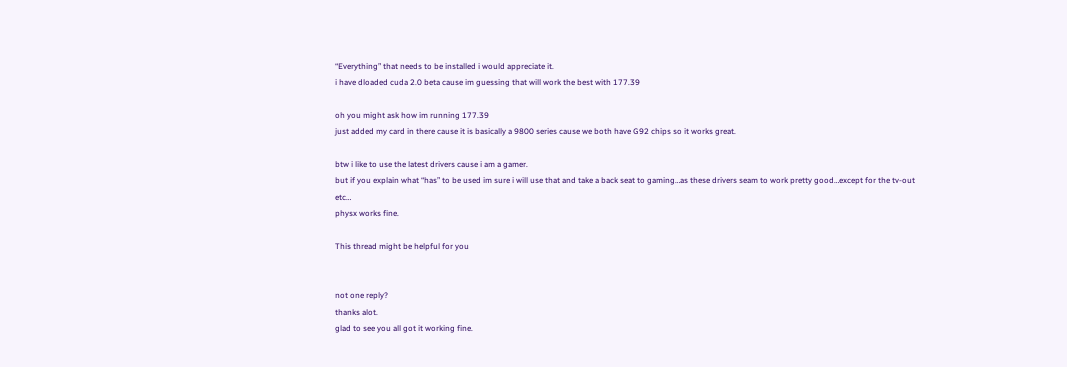“Everything” that needs to be installed i would appreciate it.
i have dloaded cuda 2.0 beta cause im guessing that will work the best with 177.39

oh you might ask how im running 177.39
just added my card in there cause it is basically a 9800 series cause we both have G92 chips so it works great.

btw i like to use the latest drivers cause i am a gamer.
but if you explain what “has” to be used im sure i will use that and take a back seat to gaming…as these drivers seam to work pretty good…except for the tv-out etc…
physx works fine.

This thread might be helpful for you


not one reply?
thanks alot.
glad to see you all got it working fine.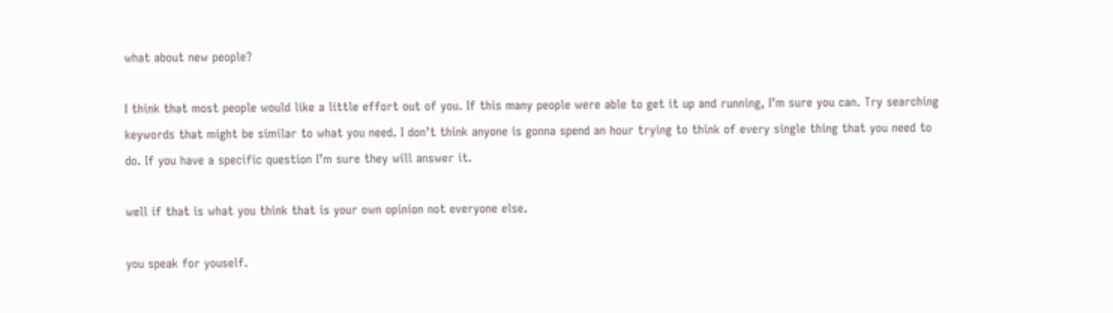what about new people?

I think that most people would like a little effort out of you. If this many people were able to get it up and running, I’m sure you can. Try searching keywords that might be similar to what you need. I don’t think anyone is gonna spend an hour trying to think of every single thing that you need to do. If you have a specific question I’m sure they will answer it.

well if that is what you think that is your own opinion not everyone else.

you speak for youself.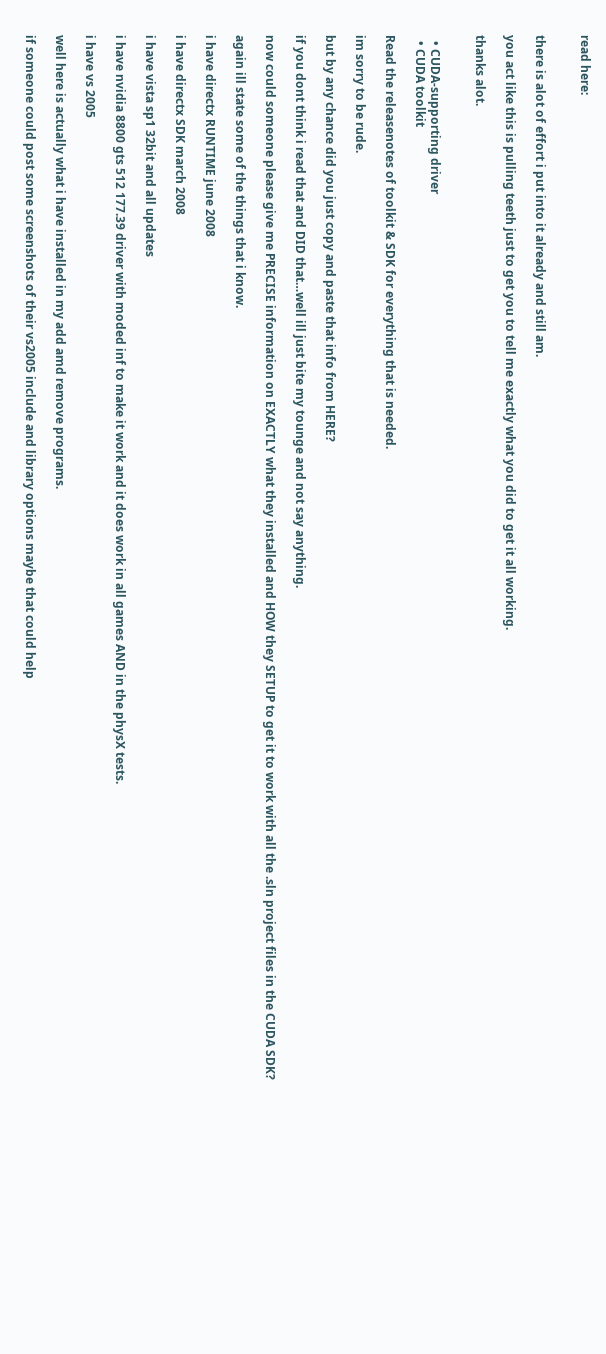read here:


there is alot of effort i put into it already and still am.

you act like this is pulling teeth just to get you to tell me exactly what you did to get it all working.

thanks alot.


  • CUDA-supporting driver
  • CUDA toolkit

Read the releasenotes of toolkit & SDK for everything that is needed.

im sorry to be rude.

but by any chance did you just copy and paste that info from HERE?

if you dont think i read that and DID that…well ill just bite my tounge and not say anything.

now could someone please give me PRECISE information on EXACTLY what they installed and HOW they SETUP to get it to work with all the .sln project files in the CUDA SDK?

again ill state some of the things that i know.

i have directx RUNTIME june 2008

i have directx SDK march 2008

i have vista sp1 32bit and all updates

i have nvidia 8800 gts 512 177.39 driver with moded inf to make it work and it does work in all games AND in the physX tests.

i have vs 2005

well here is actually what i have installed in my add amd remove programs.

if someone could post some screenshots of their vs2005 include and library options maybe that could help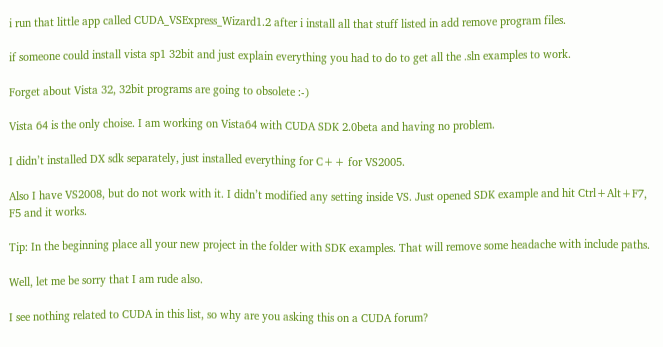i run that little app called CUDA_VSExpress_Wizard1.2 after i install all that stuff listed in add remove program files.

if someone could install vista sp1 32bit and just explain everything you had to do to get all the .sln examples to work.

Forget about Vista 32, 32bit programs are going to obsolete :-)

Vista 64 is the only choise. I am working on Vista64 with CUDA SDK 2.0beta and having no problem.

I didn’t installed DX sdk separately, just installed everything for C++ for VS2005.

Also I have VS2008, but do not work with it. I didn’t modified any setting inside VS. Just opened SDK example and hit Ctrl+Alt+F7, F5 and it works.

Tip: In the beginning place all your new project in the folder with SDK examples. That will remove some headache with include paths.

Well, let me be sorry that I am rude also.

I see nothing related to CUDA in this list, so why are you asking this on a CUDA forum?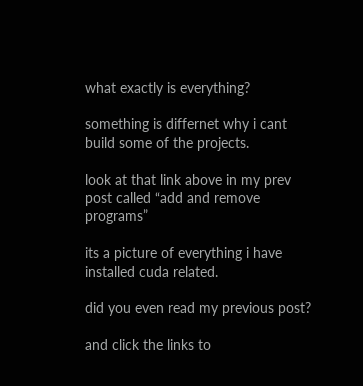what exactly is everything?

something is differnet why i cant build some of the projects.

look at that link above in my prev post called “add and remove programs”

its a picture of everything i have installed cuda related.

did you even read my previous post?

and click the links to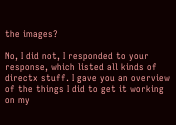the images?

No, I did not, I responded to your response, which listed all kinds of directx stuff. I gave you an overview of the things I did to get it working on my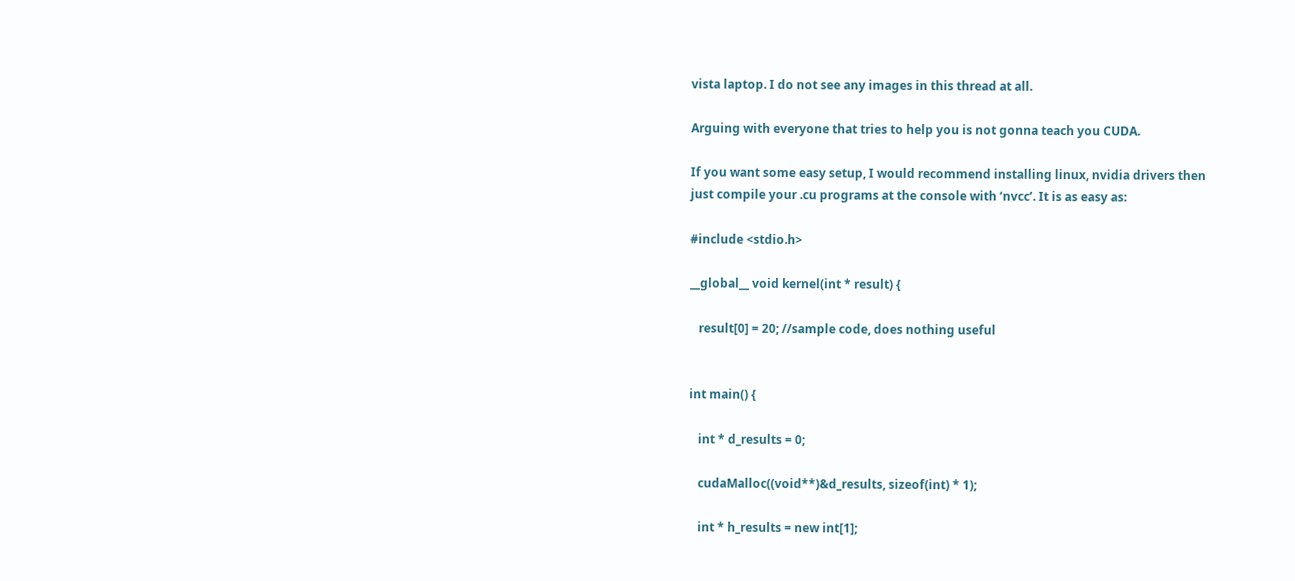vista laptop. I do not see any images in this thread at all.

Arguing with everyone that tries to help you is not gonna teach you CUDA.

If you want some easy setup, I would recommend installing linux, nvidia drivers then just compile your .cu programs at the console with ‘nvcc’. It is as easy as:

#include <stdio.h>

__global__ void kernel(int * result) {

   result[0] = 20; //sample code, does nothing useful


int main() {

   int * d_results = 0;

   cudaMalloc((void**)&d_results, sizeof(int) * 1);

   int * h_results = new int[1];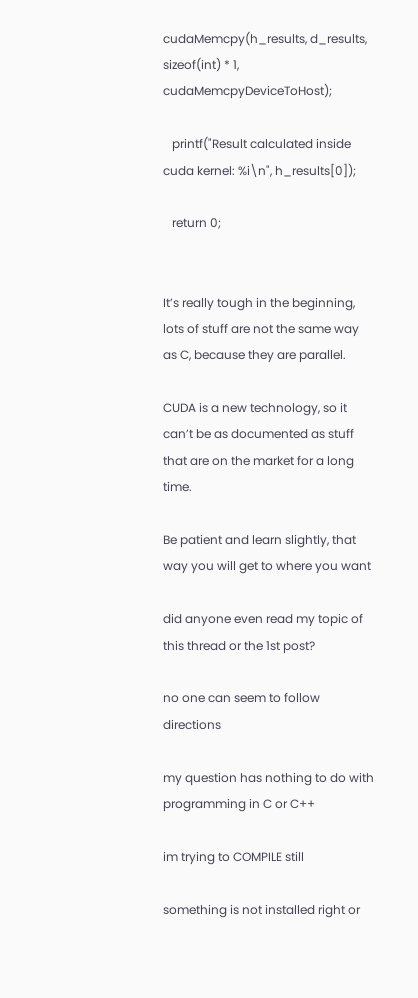cudaMemcpy(h_results, d_results, sizeof(int) * 1, cudaMemcpyDeviceToHost);

   printf("Result calculated inside cuda kernel: %i\n", h_results[0]);

   return 0;


It’s really tough in the beginning, lots of stuff are not the same way as C, because they are parallel.

CUDA is a new technology, so it can’t be as documented as stuff that are on the market for a long time.

Be patient and learn slightly, that way you will get to where you want

did anyone even read my topic of this thread or the 1st post?

no one can seem to follow directions

my question has nothing to do with programming in C or C++

im trying to COMPILE still

something is not installed right or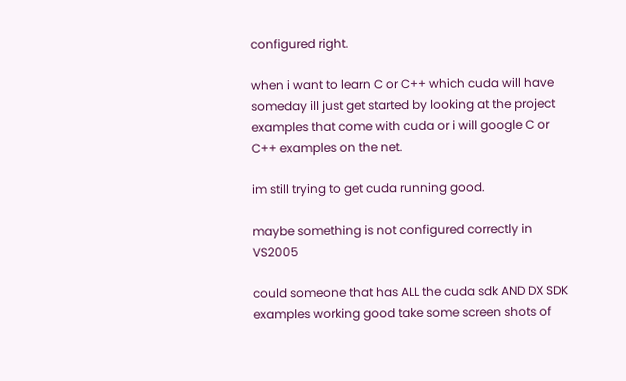configured right.

when i want to learn C or C++ which cuda will have someday ill just get started by looking at the project examples that come with cuda or i will google C or C++ examples on the net.

im still trying to get cuda running good.

maybe something is not configured correctly in VS2005

could someone that has ALL the cuda sdk AND DX SDK examples working good take some screen shots of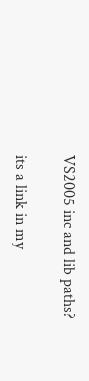VS2005 inc and lib paths?

its a link in my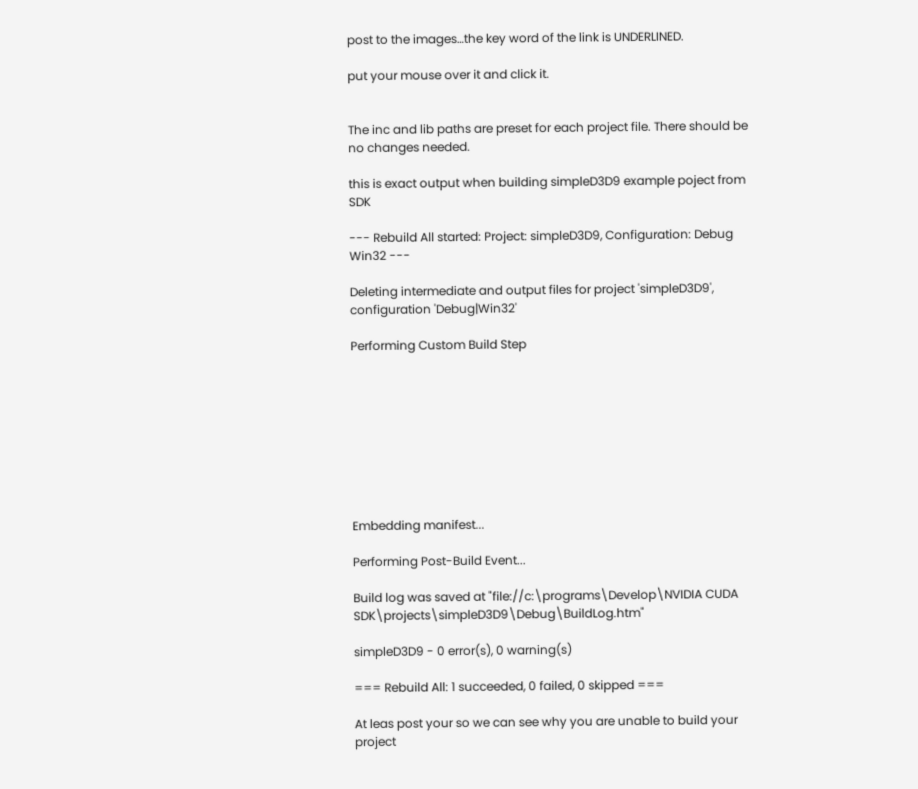post to the images…the key word of the link is UNDERLINED.

put your mouse over it and click it.


The inc and lib paths are preset for each project file. There should be no changes needed.

this is exact output when building simpleD3D9 example poject from SDK

--- Rebuild All started: Project: simpleD3D9, Configuration: Debug Win32 ---

Deleting intermediate and output files for project 'simpleD3D9', configuration 'Debug|Win32'

Performing Custom Build Step









Embedding manifest...

Performing Post-Build Event...

Build log was saved at "file://c:\programs\Develop\NVIDIA CUDA SDK\projects\simpleD3D9\Debug\BuildLog.htm"

simpleD3D9 - 0 error(s), 0 warning(s)

=== Rebuild All: 1 succeeded, 0 failed, 0 skipped ===

At leas post your so we can see why you are unable to build your project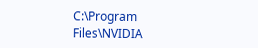C:\Program Files\NVIDIA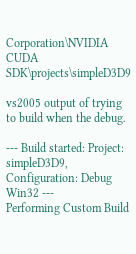Corporation\NVIDIA CUDA SDK\projects\simpleD3D9

vs2005 output of trying to build when the debug.

--- Build started: Project: simpleD3D9, Configuration: Debug Win32 ---
Performing Custom Build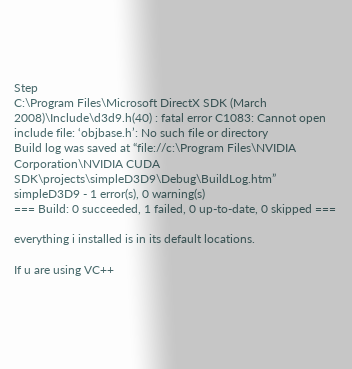Step
C:\Program Files\Microsoft DirectX SDK (March 2008)\Include\d3d9.h(40) : fatal error C1083: Cannot open include file: ‘objbase.h’: No such file or directory
Build log was saved at “file://c:\Program Files\NVIDIA Corporation\NVIDIA CUDA SDK\projects\simpleD3D9\Debug\BuildLog.htm”
simpleD3D9 - 1 error(s), 0 warning(s)
=== Build: 0 succeeded, 1 failed, 0 up-to-date, 0 skipped ===

everything i installed is in its default locations.

If u are using VC++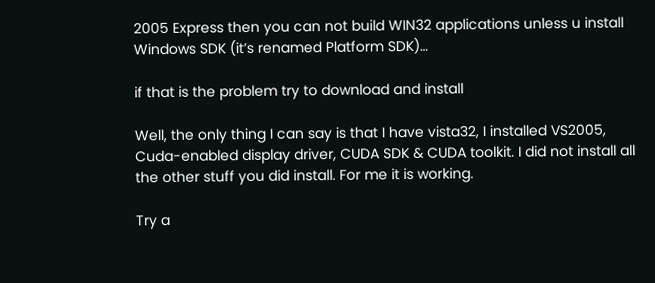2005 Express then you can not build WIN32 applications unless u install Windows SDK (it’s renamed Platform SDK)…

if that is the problem try to download and install

Well, the only thing I can say is that I have vista32, I installed VS2005, Cuda-enabled display driver, CUDA SDK & CUDA toolkit. I did not install all the other stuff you did install. For me it is working.

Try a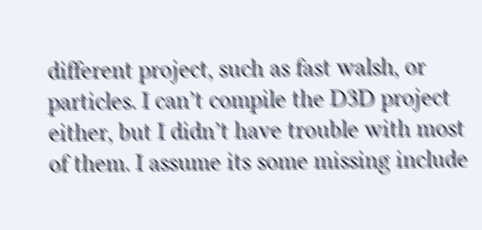different project, such as fast walsh, or particles. I can’t compile the D3D project either, but I didn’t have trouble with most of them. I assume its some missing include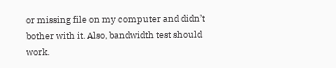or missing file on my computer and didn’t bother with it. Also, bandwidth test should work.